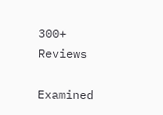300+ Reviews

Examined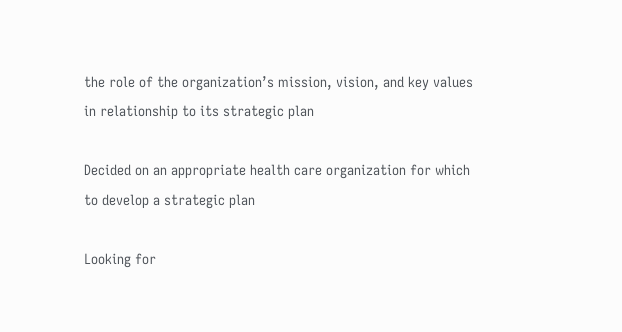the role of the organization’s mission, vision, and key values in relationship to its strategic plan

Decided on an appropriate health care organization for which to develop a strategic plan

Looking for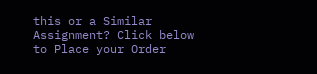this or a Similar Assignment? Click below to Place your Order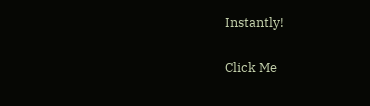Instantly!

Click Me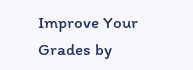Improve Your Grades by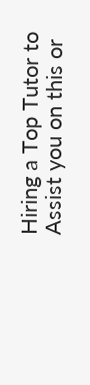Hiring a Top Tutor to Assist you on this or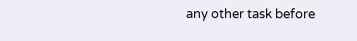any other task before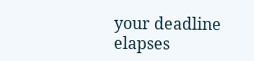your deadline elapses